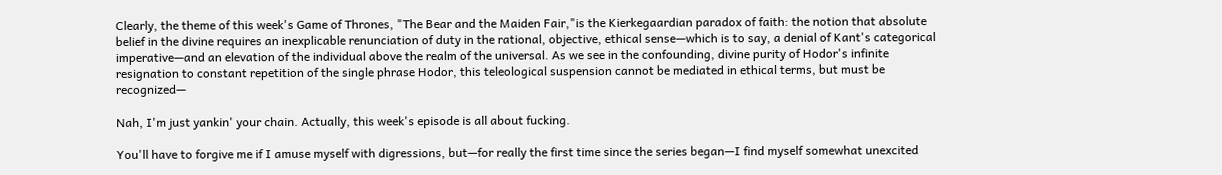Clearly, the theme of this week's Game of Thrones, "The Bear and the Maiden Fair,"is the Kierkegaardian paradox of faith: the notion that absolute belief in the divine requires an inexplicable renunciation of duty in the rational, objective, ethical sense—which is to say, a denial of Kant's categorical imperative—and an elevation of the individual above the realm of the universal. As we see in the confounding, divine purity of Hodor's infinite resignation to constant repetition of the single phrase Hodor, this teleological suspension cannot be mediated in ethical terms, but must be recognized—

Nah, I'm just yankin' your chain. Actually, this week's episode is all about fucking.

You'll have to forgive me if I amuse myself with digressions, but—for really the first time since the series began—I find myself somewhat unexcited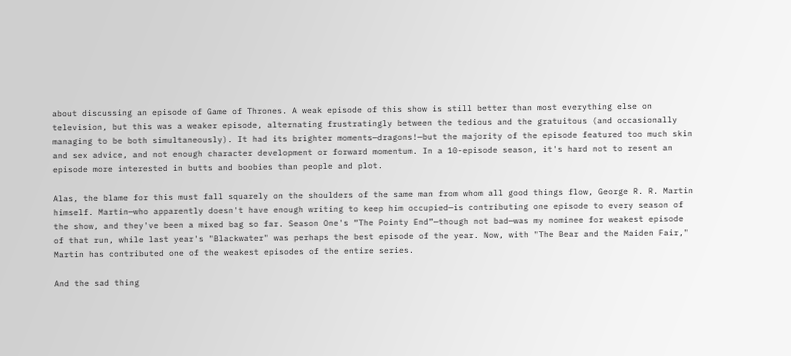about discussing an episode of Game of Thrones. A weak episode of this show is still better than most everything else on television, but this was a weaker episode, alternating frustratingly between the tedious and the gratuitous (and occasionally managing to be both simultaneously). It had its brighter moments—dragons!—but the majority of the episode featured too much skin and sex advice, and not enough character development or forward momentum. In a 10-episode season, it's hard not to resent an episode more interested in butts and boobies than people and plot.

Alas, the blame for this must fall squarely on the shoulders of the same man from whom all good things flow, George R. R. Martin himself. Martin—who apparently doesn't have enough writing to keep him occupied—is contributing one episode to every season of the show, and they've been a mixed bag so far. Season One's “The Pointy End”—though not bad—was my nominee for weakest episode of that run, while last year's "Blackwater" was perhaps the best episode of the year. Now, with "The Bear and the Maiden Fair," Martin has contributed one of the weakest episodes of the entire series.

And the sad thing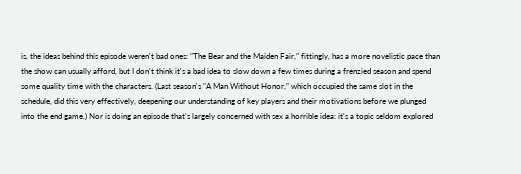is, the ideas behind this episode weren't bad ones: "The Bear and the Maiden Fair," fittingly, has a more novelistic pace than the show can usually afford, but I don't think it's a bad idea to slow down a few times during a frenzied season and spend some quality time with the characters. (Last season's "A Man Without Honor," which occupied the same slot in the schedule, did this very effectively, deepening our understanding of key players and their motivations before we plunged into the end game.) Nor is doing an episode that's largely concerned with sex a horrible idea: it's a topic seldom explored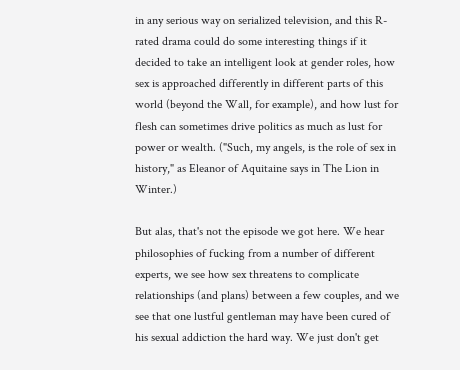in any serious way on serialized television, and this R-rated drama could do some interesting things if it decided to take an intelligent look at gender roles, how sex is approached differently in different parts of this world (beyond the Wall, for example), and how lust for flesh can sometimes drive politics as much as lust for power or wealth. ("Such, my angels, is the role of sex in history," as Eleanor of Aquitaine says in The Lion in Winter.)

But alas, that's not the episode we got here. We hear philosophies of fucking from a number of different experts, we see how sex threatens to complicate relationships (and plans) between a few couples, and we see that one lustful gentleman may have been cured of his sexual addiction the hard way. We just don't get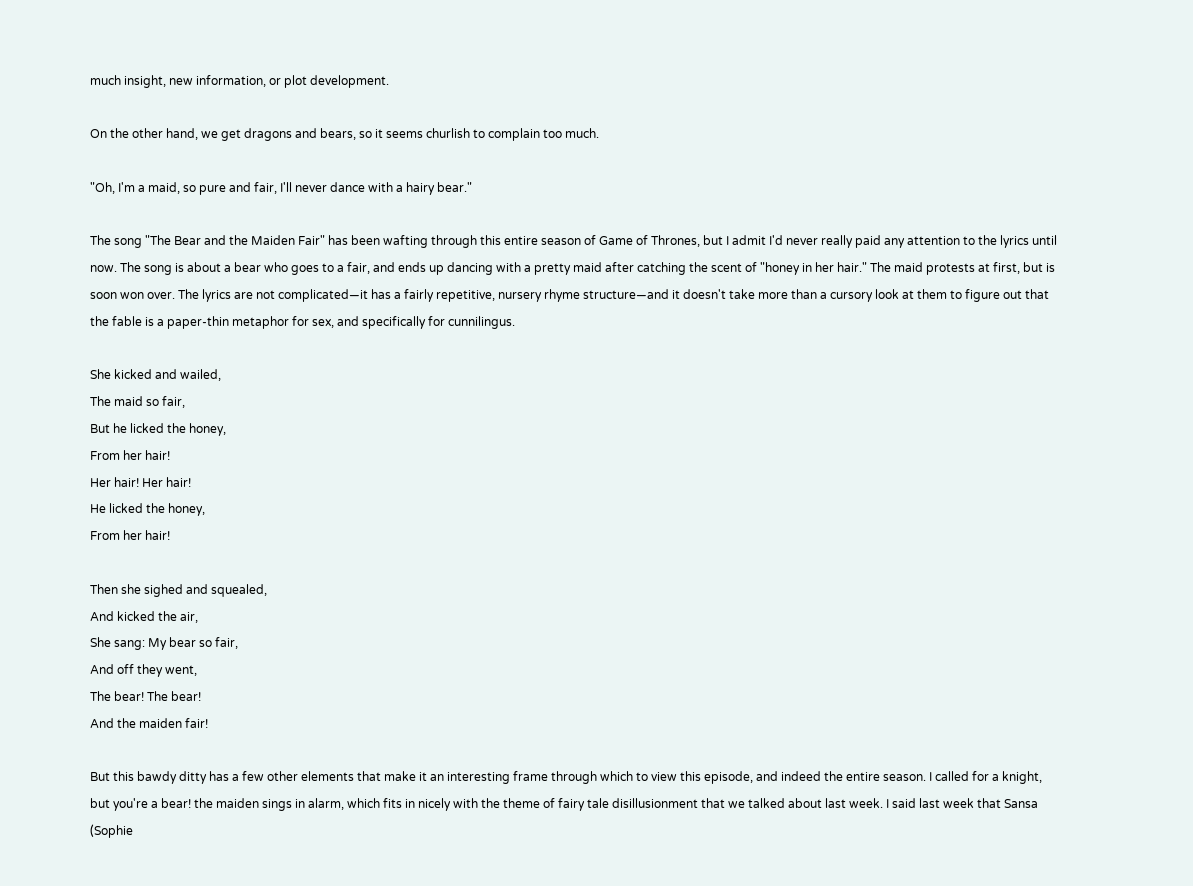much insight, new information, or plot development.

On the other hand, we get dragons and bears, so it seems churlish to complain too much.

"Oh, I'm a maid, so pure and fair, I'll never dance with a hairy bear."

The song "The Bear and the Maiden Fair" has been wafting through this entire season of Game of Thrones, but I admit I'd never really paid any attention to the lyrics until now. The song is about a bear who goes to a fair, and ends up dancing with a pretty maid after catching the scent of "honey in her hair." The maid protests at first, but is soon won over. The lyrics are not complicated—it has a fairly repetitive, nursery rhyme structure—and it doesn't take more than a cursory look at them to figure out that the fable is a paper-thin metaphor for sex, and specifically for cunnilingus.

She kicked and wailed,
The maid so fair,
But he licked the honey,
From her hair!
Her hair! Her hair!
He licked the honey,
From her hair!

Then she sighed and squealed,
And kicked the air,
She sang: My bear so fair,
And off they went,
The bear! The bear!
And the maiden fair!

But this bawdy ditty has a few other elements that make it an interesting frame through which to view this episode, and indeed the entire season. I called for a knight, but you're a bear! the maiden sings in alarm, which fits in nicely with the theme of fairy tale disillusionment that we talked about last week. I said last week that Sansa (Sophie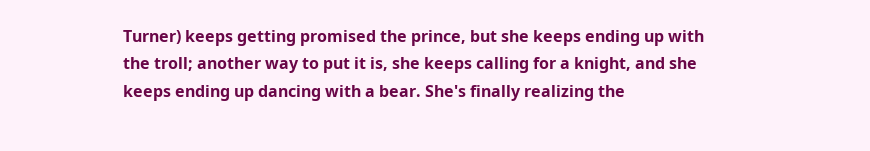Turner) keeps getting promised the prince, but she keeps ending up with the troll; another way to put it is, she keeps calling for a knight, and she keeps ending up dancing with a bear. She's finally realizing the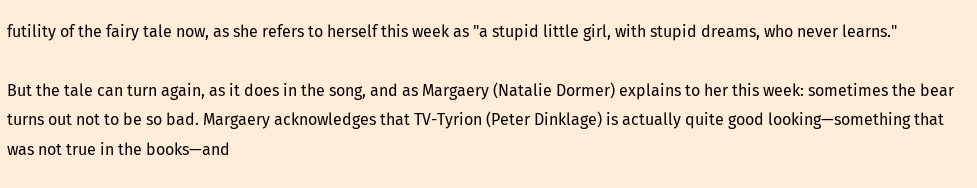futility of the fairy tale now, as she refers to herself this week as "a stupid little girl, with stupid dreams, who never learns."

But the tale can turn again, as it does in the song, and as Margaery (Natalie Dormer) explains to her this week: sometimes the bear turns out not to be so bad. Margaery acknowledges that TV-Tyrion (Peter Dinklage) is actually quite good looking—something that was not true in the books—and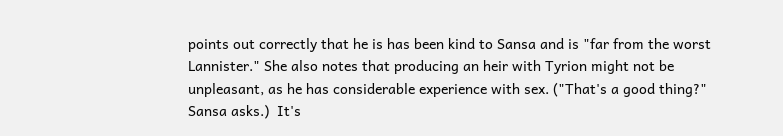points out correctly that he is has been kind to Sansa and is "far from the worst Lannister." She also notes that producing an heir with Tyrion might not be unpleasant, as he has considerable experience with sex. ("That's a good thing?" Sansa asks.)  It's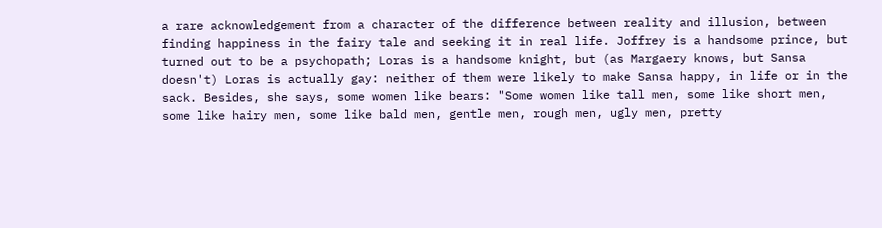a rare acknowledgement from a character of the difference between reality and illusion, between finding happiness in the fairy tale and seeking it in real life. Joffrey is a handsome prince, but turned out to be a psychopath; Loras is a handsome knight, but (as Margaery knows, but Sansa doesn't) Loras is actually gay: neither of them were likely to make Sansa happy, in life or in the sack. Besides, she says, some women like bears: "Some women like tall men, some like short men, some like hairy men, some like bald men, gentle men, rough men, ugly men, pretty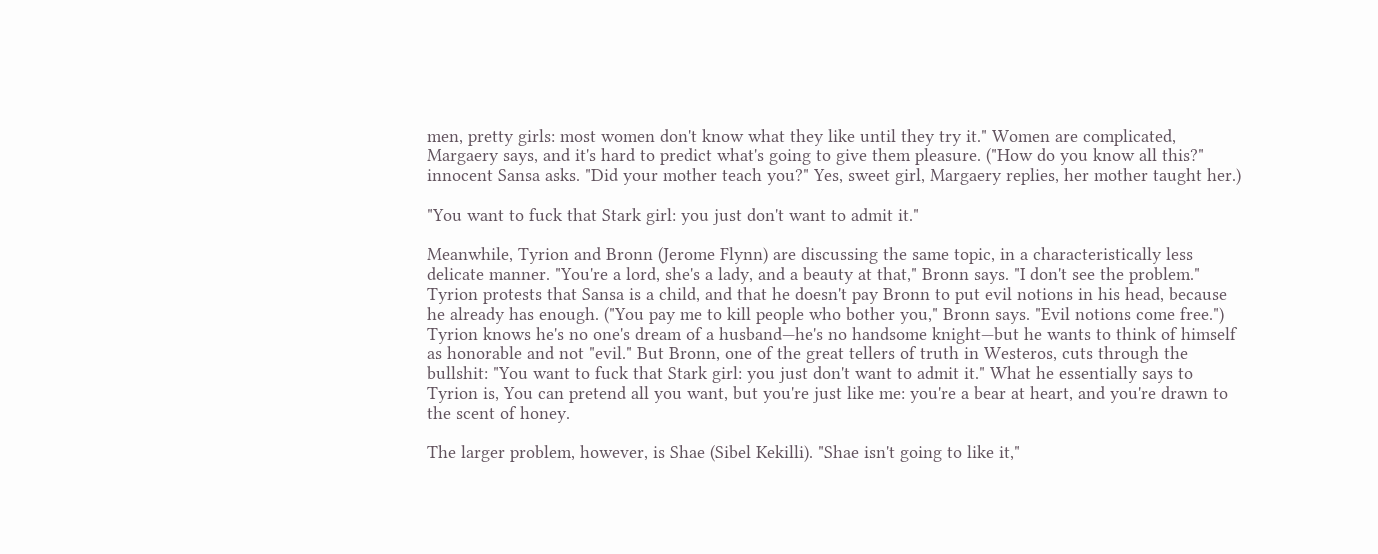men, pretty girls: most women don't know what they like until they try it." Women are complicated, Margaery says, and it's hard to predict what's going to give them pleasure. ("How do you know all this?" innocent Sansa asks. "Did your mother teach you?" Yes, sweet girl, Margaery replies, her mother taught her.)

"You want to fuck that Stark girl: you just don't want to admit it."

Meanwhile, Tyrion and Bronn (Jerome Flynn) are discussing the same topic, in a characteristically less delicate manner. "You're a lord, she's a lady, and a beauty at that," Bronn says. "I don't see the problem." Tyrion protests that Sansa is a child, and that he doesn't pay Bronn to put evil notions in his head, because he already has enough. ("You pay me to kill people who bother you," Bronn says. "Evil notions come free.") Tyrion knows he's no one's dream of a husband—he's no handsome knight—but he wants to think of himself as honorable and not "evil." But Bronn, one of the great tellers of truth in Westeros, cuts through the bullshit: "You want to fuck that Stark girl: you just don't want to admit it." What he essentially says to Tyrion is, You can pretend all you want, but you're just like me: you're a bear at heart, and you're drawn to the scent of honey.

The larger problem, however, is Shae (Sibel Kekilli). "Shae isn't going to like it,"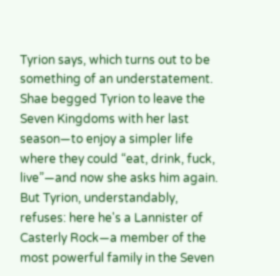Tyrion says, which turns out to be something of an understatement. Shae begged Tyrion to leave the Seven Kingdoms with her last season—to enjoy a simpler life where they could “eat, drink, fuck, live”—and now she asks him again. But Tyrion, understandably, refuses: here he's a Lannister of Casterly Rock—a member of the most powerful family in the Seven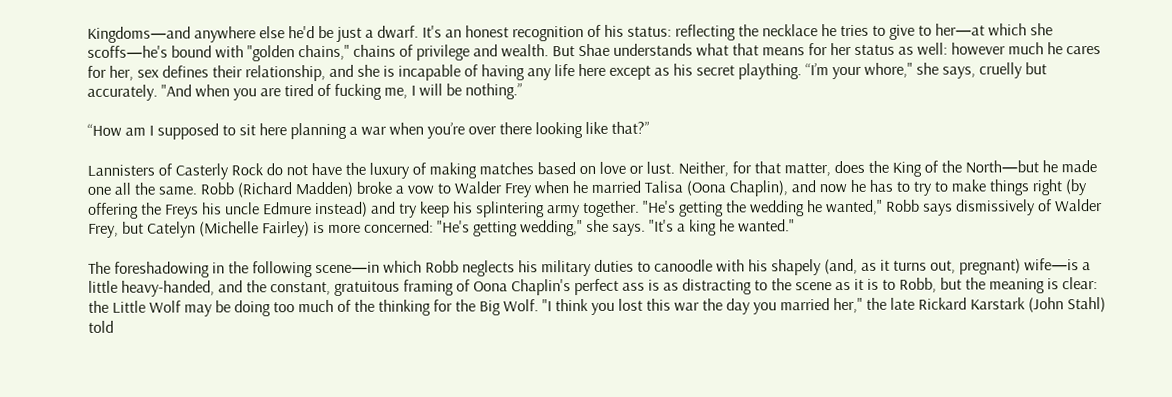Kingdoms—and anywhere else he'd be just a dwarf. It's an honest recognition of his status: reflecting the necklace he tries to give to her—at which she scoffs—he's bound with "golden chains," chains of privilege and wealth. But Shae understands what that means for her status as well: however much he cares for her, sex defines their relationship, and she is incapable of having any life here except as his secret plaything. “I’m your whore," she says, cruelly but accurately. "And when you are tired of fucking me, I will be nothing.”

“How am I supposed to sit here planning a war when you’re over there looking like that?”

Lannisters of Casterly Rock do not have the luxury of making matches based on love or lust. Neither, for that matter, does the King of the North—but he made one all the same. Robb (Richard Madden) broke a vow to Walder Frey when he married Talisa (Oona Chaplin), and now he has to try to make things right (by offering the Freys his uncle Edmure instead) and try keep his splintering army together. "He's getting the wedding he wanted," Robb says dismissively of Walder Frey, but Catelyn (Michelle Fairley) is more concerned: "He's getting wedding," she says. "It's a king he wanted."

The foreshadowing in the following scene—in which Robb neglects his military duties to canoodle with his shapely (and, as it turns out, pregnant) wife—is a little heavy-handed, and the constant, gratuitous framing of Oona Chaplin's perfect ass is as distracting to the scene as it is to Robb, but the meaning is clear: the Little Wolf may be doing too much of the thinking for the Big Wolf. "I think you lost this war the day you married her," the late Rickard Karstark (John Stahl) told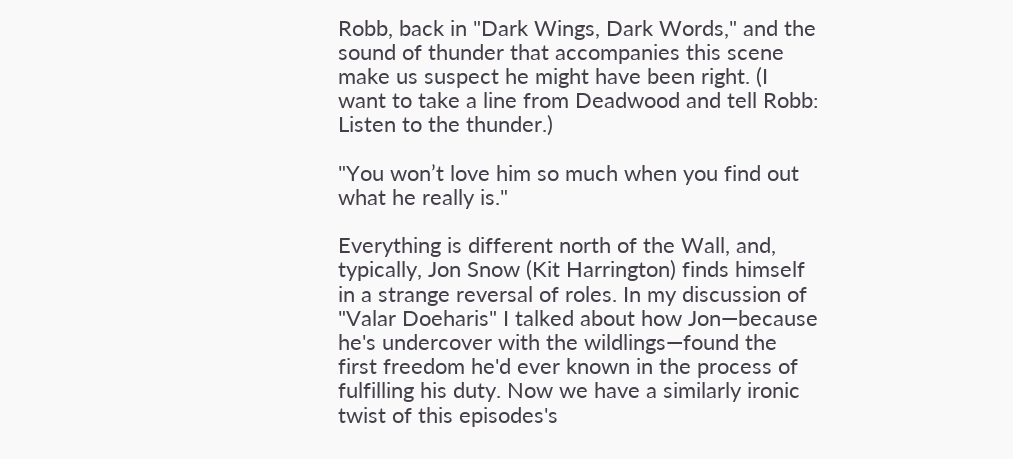Robb, back in "Dark Wings, Dark Words," and the sound of thunder that accompanies this scene make us suspect he might have been right. (I want to take a line from Deadwood and tell Robb: Listen to the thunder.)

"You won’t love him so much when you find out what he really is."

Everything is different north of the Wall, and, typically, Jon Snow (Kit Harrington) finds himself in a strange reversal of roles. In my discussion of "Valar Doeharis" I talked about how Jon—because he's undercover with the wildlings—found the first freedom he'd ever known in the process of fulfilling his duty. Now we have a similarly ironic twist of this episodes's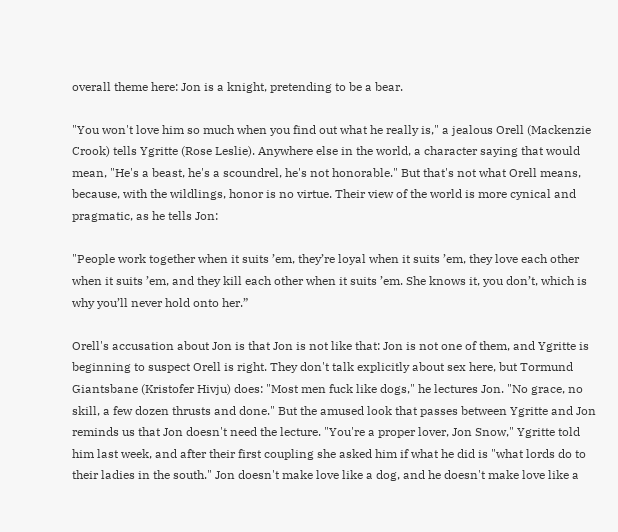overall theme here: Jon is a knight, pretending to be a bear.

"You won't love him so much when you find out what he really is," a jealous Orell (Mackenzie Crook) tells Ygritte (Rose Leslie). Anywhere else in the world, a character saying that would mean, "He's a beast, he's a scoundrel, he's not honorable." But that's not what Orell means, because, with the wildlings, honor is no virtue. Their view of the world is more cynical and pragmatic, as he tells Jon:

"People work together when it suits ’em, they’re loyal when it suits ’em, they love each other when it suits ’em, and they kill each other when it suits ’em. She knows it, you don’t, which is why you’ll never hold onto her.”

Orell's accusation about Jon is that Jon is not like that: Jon is not one of them, and Ygritte is beginning to suspect Orell is right. They don't talk explicitly about sex here, but Tormund Giantsbane (Kristofer Hivju) does: "Most men fuck like dogs," he lectures Jon. "No grace, no skill, a few dozen thrusts and done." But the amused look that passes between Ygritte and Jon reminds us that Jon doesn't need the lecture. "You're a proper lover, Jon Snow," Ygritte told him last week, and after their first coupling she asked him if what he did is "what lords do to their ladies in the south." Jon doesn't make love like a dog, and he doesn't make love like a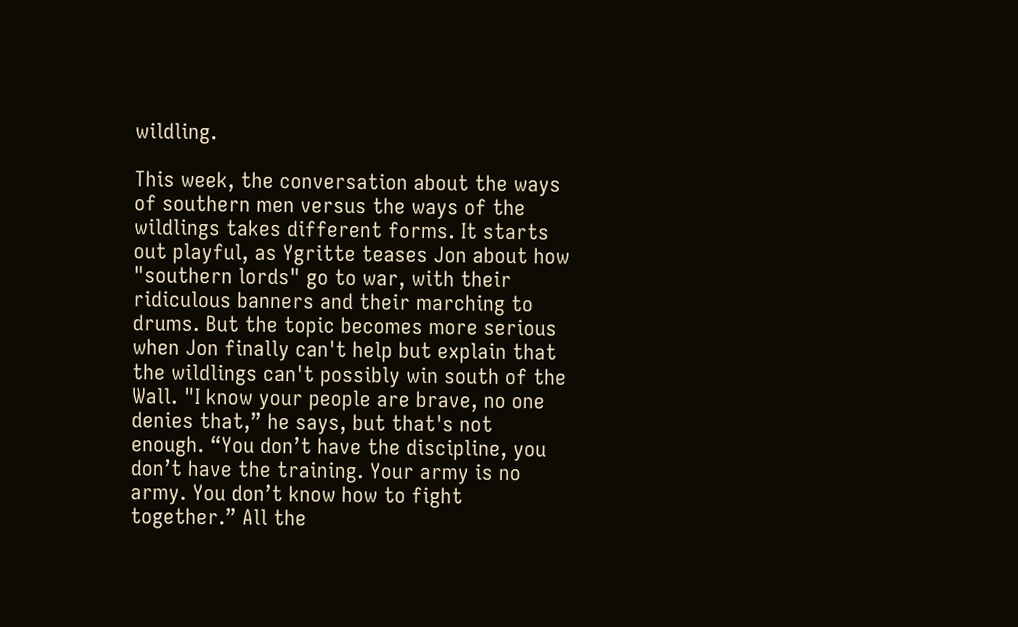wildling.

This week, the conversation about the ways of southern men versus the ways of the wildlings takes different forms. It starts out playful, as Ygritte teases Jon about how "southern lords" go to war, with their ridiculous banners and their marching to drums. But the topic becomes more serious when Jon finally can't help but explain that the wildlings can't possibly win south of the Wall. "I know your people are brave, no one denies that,” he says, but that's not enough. “You don’t have the discipline, you don’t have the training. Your army is no army. You don’t know how to fight together.” All the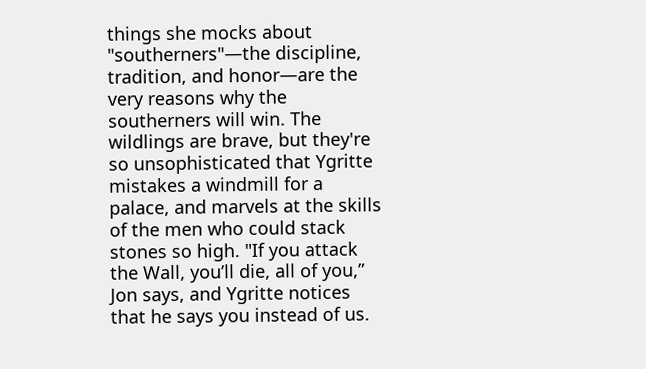things she mocks about "southerners"—the discipline, tradition, and honor—are the very reasons why the southerners will win. The wildlings are brave, but they're so unsophisticated that Ygritte mistakes a windmill for a palace, and marvels at the skills of the men who could stack stones so high. "If you attack the Wall, you’ll die, all of you,” Jon says, and Ygritte notices that he says you instead of us.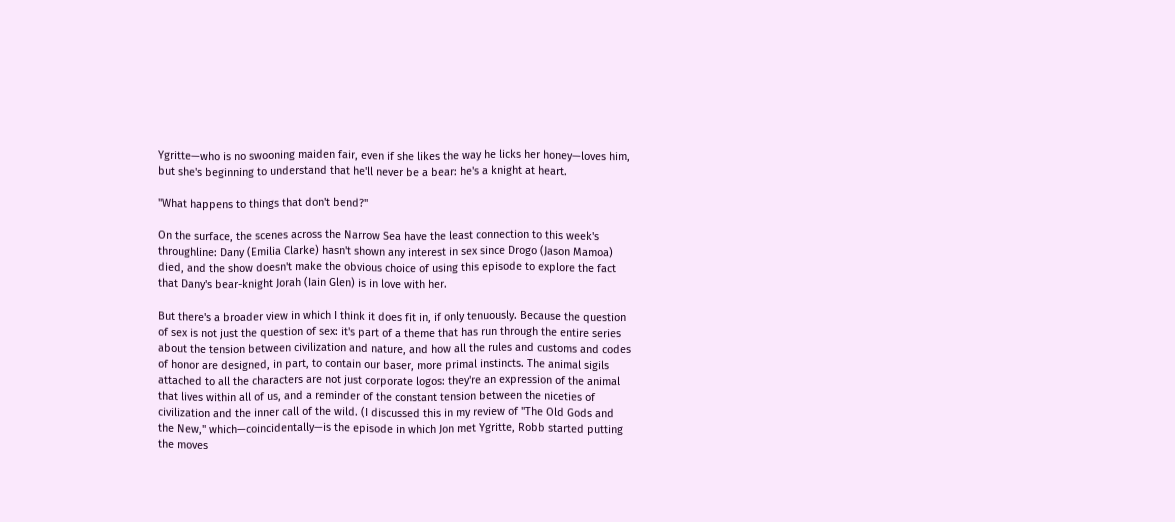Ygritte—who is no swooning maiden fair, even if she likes the way he licks her honey—loves him, but she's beginning to understand that he'll never be a bear: he's a knight at heart.

"What happens to things that don't bend?"

On the surface, the scenes across the Narrow Sea have the least connection to this week's throughline: Dany (Emilia Clarke) hasn't shown any interest in sex since Drogo (Jason Mamoa) died, and the show doesn't make the obvious choice of using this episode to explore the fact that Dany's bear-knight Jorah (Iain Glen) is in love with her.

But there's a broader view in which I think it does fit in, if only tenuously. Because the question of sex is not just the question of sex: it's part of a theme that has run through the entire series about the tension between civilization and nature, and how all the rules and customs and codes of honor are designed, in part, to contain our baser, more primal instincts. The animal sigils attached to all the characters are not just corporate logos: they're an expression of the animal that lives within all of us, and a reminder of the constant tension between the niceties of civilization and the inner call of the wild. (I discussed this in my review of "The Old Gods and the New," which—coincidentally—is the episode in which Jon met Ygritte, Robb started putting the moves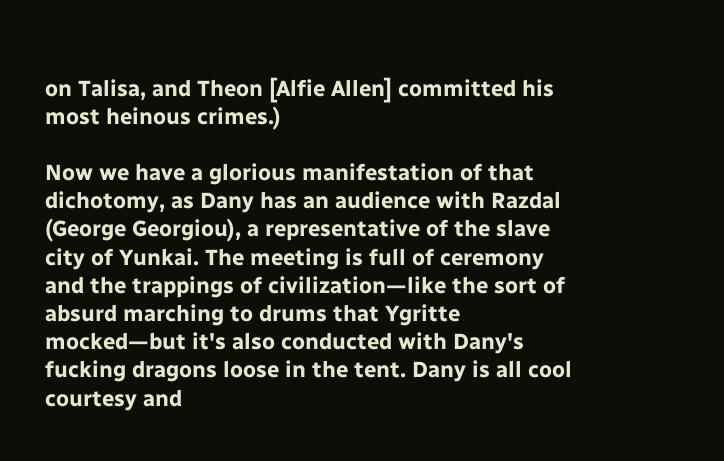on Talisa, and Theon [Alfie Allen] committed his most heinous crimes.)

Now we have a glorious manifestation of that dichotomy, as Dany has an audience with Razdal (George Georgiou), a representative of the slave city of Yunkai. The meeting is full of ceremony and the trappings of civilization—like the sort of absurd marching to drums that Ygritte mocked—but it's also conducted with Dany's fucking dragons loose in the tent. Dany is all cool courtesy and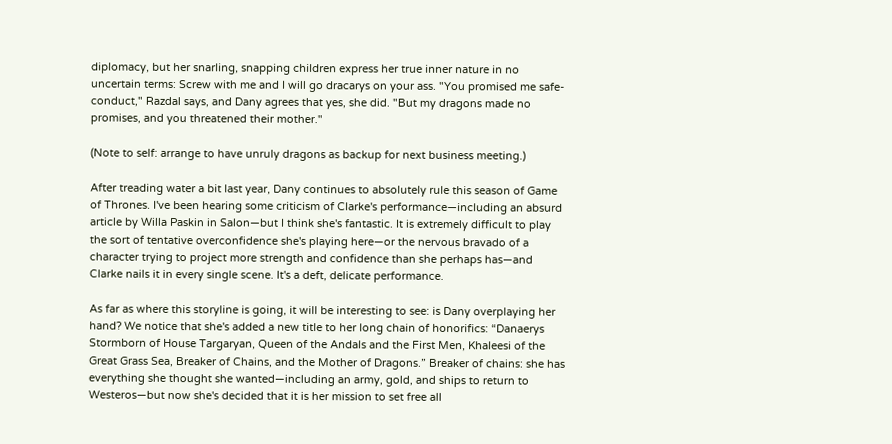diplomacy, but her snarling, snapping children express her true inner nature in no uncertain terms: Screw with me and I will go dracarys on your ass. "You promised me safe-conduct," Razdal says, and Dany agrees that yes, she did. "But my dragons made no promises, and you threatened their mother."

(Note to self: arrange to have unruly dragons as backup for next business meeting.)

After treading water a bit last year, Dany continues to absolutely rule this season of Game of Thrones. I've been hearing some criticism of Clarke's performance—including an absurd article by Willa Paskin in Salon—but I think she's fantastic. It is extremely difficult to play the sort of tentative overconfidence she's playing here—or the nervous bravado of a character trying to project more strength and confidence than she perhaps has—and Clarke nails it in every single scene. It's a deft, delicate performance.

As far as where this storyline is going, it will be interesting to see: is Dany overplaying her hand? We notice that she's added a new title to her long chain of honorifics: “Danaerys Stormborn of House Targaryan, Queen of the Andals and the First Men, Khaleesi of the Great Grass Sea, Breaker of Chains, and the Mother of Dragons.” Breaker of chains: she has everything she thought she wanted—including an army, gold, and ships to return to Westeros—but now she's decided that it is her mission to set free all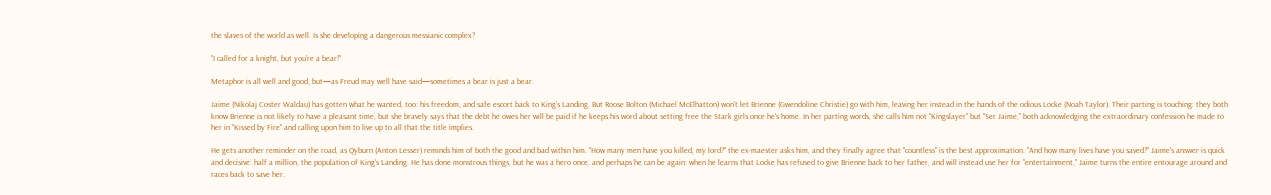the slaves of the world as well. Is she developing a dangerous messianic complex?

"I called for a knight, but you're a bear!"

Metaphor is all well and good, but—as Freud may well have said—sometimes a bear is just a bear.

Jaime (Nikolaj Coster Waldau) has gotten what he wanted, too: his freedom, and safe escort back to King's Landing. But Roose Bolton (Michael McElhatton) won't let Brienne (Gwendoline Christie) go with him, leaving her instead in the hands of the odious Locke (Noah Taylor). Their parting is touching: they both know Brienne is not likely to have a pleasant time, but she bravely says that the debt he owes her will be paid if he keeps his word about setting free the Stark girls once he's home. In her parting words, she calls him not "Kingslayer" but "Ser Jaime," both acknowledging the extraordinary confession he made to her in "Kissed by Fire" and calling upon him to live up to all that the title implies.

He gets another reminder on the road, as Qyburn (Anton Lesser) reminds him of both the good and bad within him. "How many men have you killed, my lord?" the ex-maester asks him, and they finally agree that "countless" is the best approximation. "And how many lives have you saved?" Jaime's answer is quick and decisive: half a million, the population of King's Landing. He has done monstrous things, but he was a hero once, and perhaps he can be again: when he learns that Locke has refused to give Brienne back to her father, and will instead use her for "entertainment," Jaime turns the entire entourage around and races back to save her.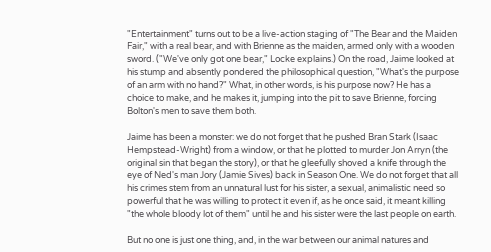"Entertainment" turns out to be a live-action staging of "The Bear and the Maiden Fair," with a real bear, and with Brienne as the maiden, armed only with a wooden sword. ("We've only got one bear," Locke explains.) On the road, Jaime looked at his stump and absently pondered the philosophical question, "What's the purpose of an arm with no hand?" What, in other words, is his purpose now? He has a choice to make, and he makes it, jumping into the pit to save Brienne, forcing Bolton's men to save them both.

Jaime has been a monster: we do not forget that he pushed Bran Stark (Isaac Hempstead-Wright) from a window, or that he plotted to murder Jon Arryn (the original sin that began the story), or that he gleefully shoved a knife through the eye of Ned's man Jory (Jamie Sives) back in Season One. We do not forget that all his crimes stem from an unnatural lust for his sister, a sexual, animalistic need so powerful that he was willing to protect it even if, as he once said, it meant killing "the whole bloody lot of them" until he and his sister were the last people on earth.

But no one is just one thing, and, in the war between our animal natures and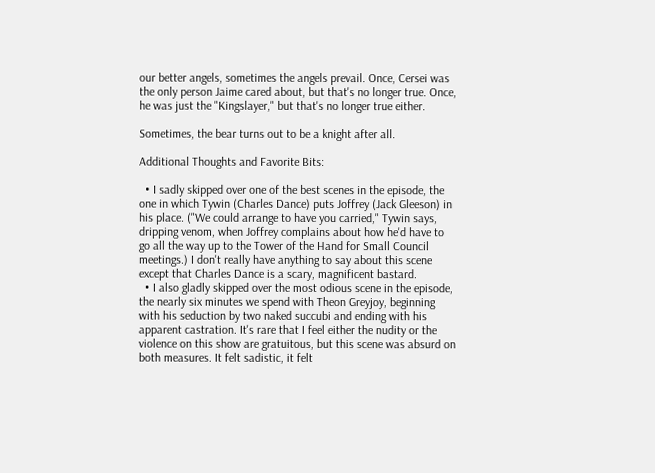our better angels, sometimes the angels prevail. Once, Cersei was the only person Jaime cared about, but that's no longer true. Once, he was just the "Kingslayer," but that's no longer true either.

Sometimes, the bear turns out to be a knight after all.

Additional Thoughts and Favorite Bits:

  • I sadly skipped over one of the best scenes in the episode, the one in which Tywin (Charles Dance) puts Joffrey (Jack Gleeson) in his place. ("We could arrange to have you carried," Tywin says, dripping venom, when Joffrey complains about how he'd have to go all the way up to the Tower of the Hand for Small Council meetings.) I don't really have anything to say about this scene except that Charles Dance is a scary, magnificent bastard.
  • I also gladly skipped over the most odious scene in the episode, the nearly six minutes we spend with Theon Greyjoy, beginning with his seduction by two naked succubi and ending with his apparent castration. It's rare that I feel either the nudity or the violence on this show are gratuitous, but this scene was absurd on both measures. It felt sadistic, it felt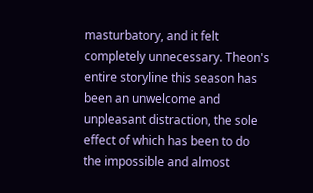masturbatory, and it felt completely unnecessary. Theon's entire storyline this season has been an unwelcome and unpleasant distraction, the sole effect of which has been to do the impossible and almost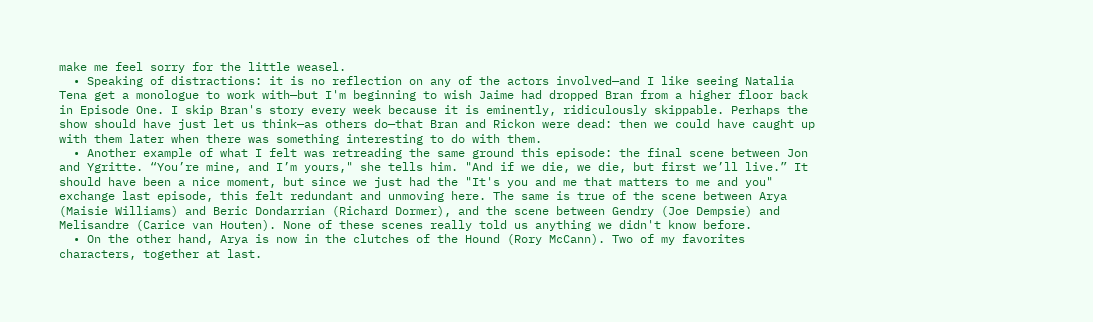make me feel sorry for the little weasel.
  • Speaking of distractions: it is no reflection on any of the actors involved—and I like seeing Natalia Tena get a monologue to work with—but I'm beginning to wish Jaime had dropped Bran from a higher floor back in Episode One. I skip Bran's story every week because it is eminently, ridiculously skippable. Perhaps the show should have just let us think—as others do—that Bran and Rickon were dead: then we could have caught up with them later when there was something interesting to do with them.
  • Another example of what I felt was retreading the same ground this episode: the final scene between Jon and Ygritte. “You’re mine, and I’m yours," she tells him. "And if we die, we die, but first we’ll live.” It should have been a nice moment, but since we just had the "It's you and me that matters to me and you" exchange last episode, this felt redundant and unmoving here. The same is true of the scene between Arya (Maisie Williams) and Beric Dondarrian (Richard Dormer), and the scene between Gendry (Joe Dempsie) and Melisandre (Carice van Houten). None of these scenes really told us anything we didn't know before.
  • On the other hand, Arya is now in the clutches of the Hound (Rory McCann). Two of my favorites characters, together at last.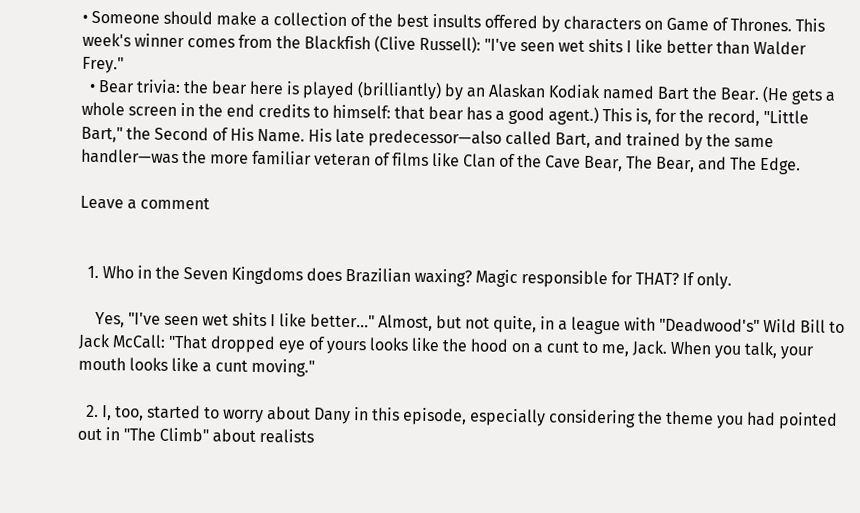• Someone should make a collection of the best insults offered by characters on Game of Thrones. This week's winner comes from the Blackfish (Clive Russell): "I've seen wet shits I like better than Walder Frey."
  • Bear trivia: the bear here is played (brilliantly) by an Alaskan Kodiak named Bart the Bear. (He gets a whole screen in the end credits to himself: that bear has a good agent.) This is, for the record, "Little Bart," the Second of His Name. His late predecessor—also called Bart, and trained by the same handler—was the more familiar veteran of films like Clan of the Cave Bear, The Bear, and The Edge.

Leave a comment


  1. Who in the Seven Kingdoms does Brazilian waxing? Magic responsible for THAT? If only.

    Yes, "I've seen wet shits I like better…" Almost, but not quite, in a league with "Deadwood's" Wild Bill to Jack McCall: "That dropped eye of yours looks like the hood on a cunt to me, Jack. When you talk, your mouth looks like a cunt moving."

  2. I, too, started to worry about Dany in this episode, especially considering the theme you had pointed out in "The Climb" about realists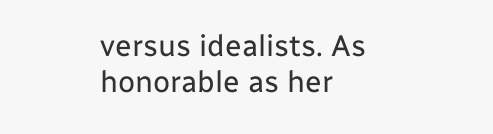versus idealists. As honorable as her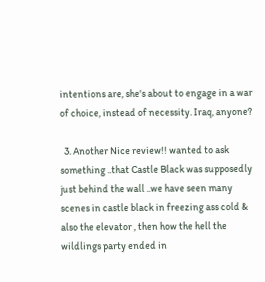intentions are, she's about to engage in a war of choice, instead of necessity. Iraq, anyone?

  3. Another Nice review!! wanted to ask something ..that Castle Black was supposedly just behind the wall ..we have seen many scenes in castle black in freezing ass cold & also the elevator , then how the hell the wildlings party ended in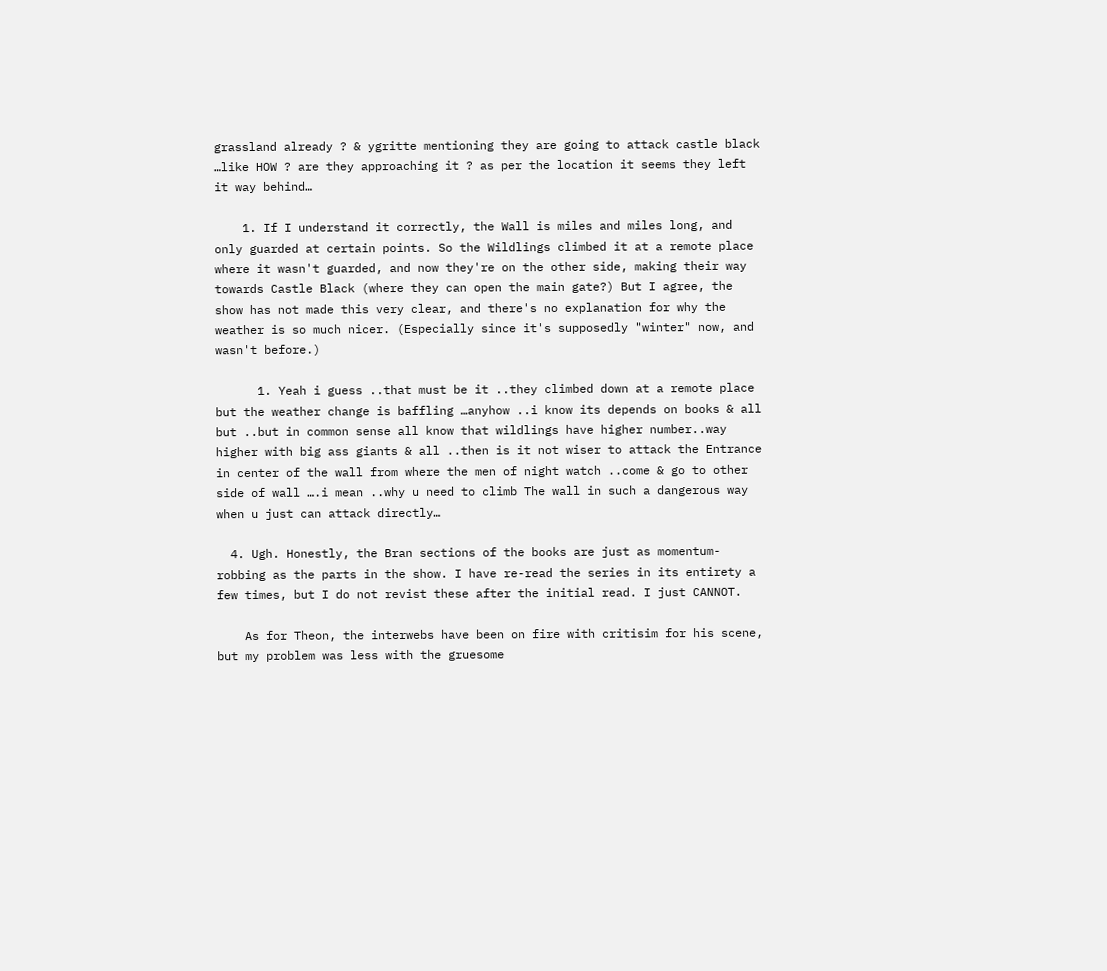grassland already ? & ygritte mentioning they are going to attack castle black …like HOW ? are they approaching it ? as per the location it seems they left it way behind…

    1. If I understand it correctly, the Wall is miles and miles long, and only guarded at certain points. So the Wildlings climbed it at a remote place where it wasn't guarded, and now they're on the other side, making their way towards Castle Black (where they can open the main gate?) But I agree, the show has not made this very clear, and there's no explanation for why the weather is so much nicer. (Especially since it's supposedly "winter" now, and wasn't before.)

      1. Yeah i guess ..that must be it ..they climbed down at a remote place but the weather change is baffling …anyhow ..i know its depends on books & all but ..but in common sense all know that wildlings have higher number..way higher with big ass giants & all ..then is it not wiser to attack the Entrance in center of the wall from where the men of night watch ..come & go to other side of wall ….i mean ..why u need to climb The wall in such a dangerous way when u just can attack directly…

  4. Ugh. Honestly, the Bran sections of the books are just as momentum-robbing as the parts in the show. I have re-read the series in its entirety a few times, but I do not revist these after the initial read. I just CANNOT.

    As for Theon, the interwebs have been on fire with critisim for his scene, but my problem was less with the gruesome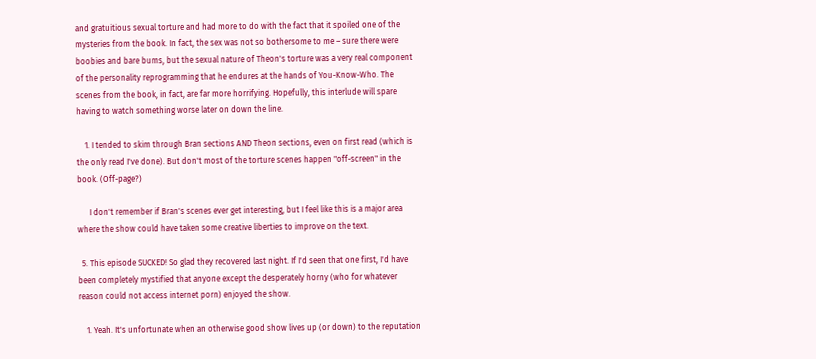and gratuitious sexual torture and had more to do with the fact that it spoiled one of the mysteries from the book. In fact, the sex was not so bothersome to me – sure there were boobies and bare bums, but the sexual nature of Theon's torture was a very real component of the personality reprogramming that he endures at the hands of You-Know-Who. The scenes from the book, in fact, are far more horrifying. Hopefully, this interlude will spare having to watch something worse later on down the line.

    1. I tended to skim through Bran sections AND Theon sections, even on first read (which is the only read I've done). But don't most of the torture scenes happen "off-screen" in the book. (Off-page?)

      I don't remember if Bran's scenes ever get interesting, but I feel like this is a major area where the show could have taken some creative liberties to improve on the text.

  5. This episode SUCKED! So glad they recovered last night. If I'd seen that one first, I'd have been completely mystified that anyone except the desperately horny (who for whatever reason could not access internet porn) enjoyed the show.

    1. Yeah. It's unfortunate when an otherwise good show lives up (or down) to the reputation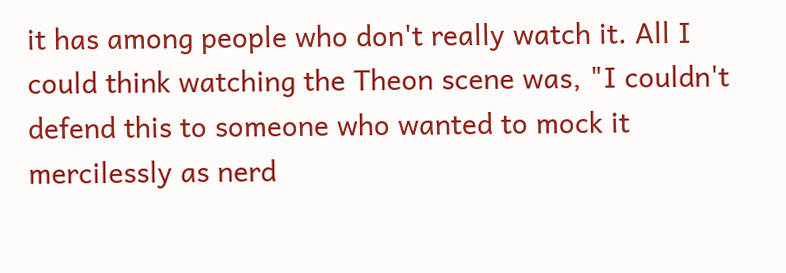it has among people who don't really watch it. All I could think watching the Theon scene was, "I couldn't defend this to someone who wanted to mock it mercilessly as nerd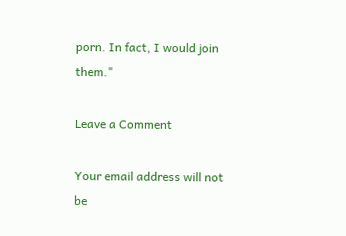porn. In fact, I would join them."

Leave a Comment

Your email address will not be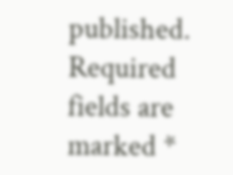published. Required fields are marked *